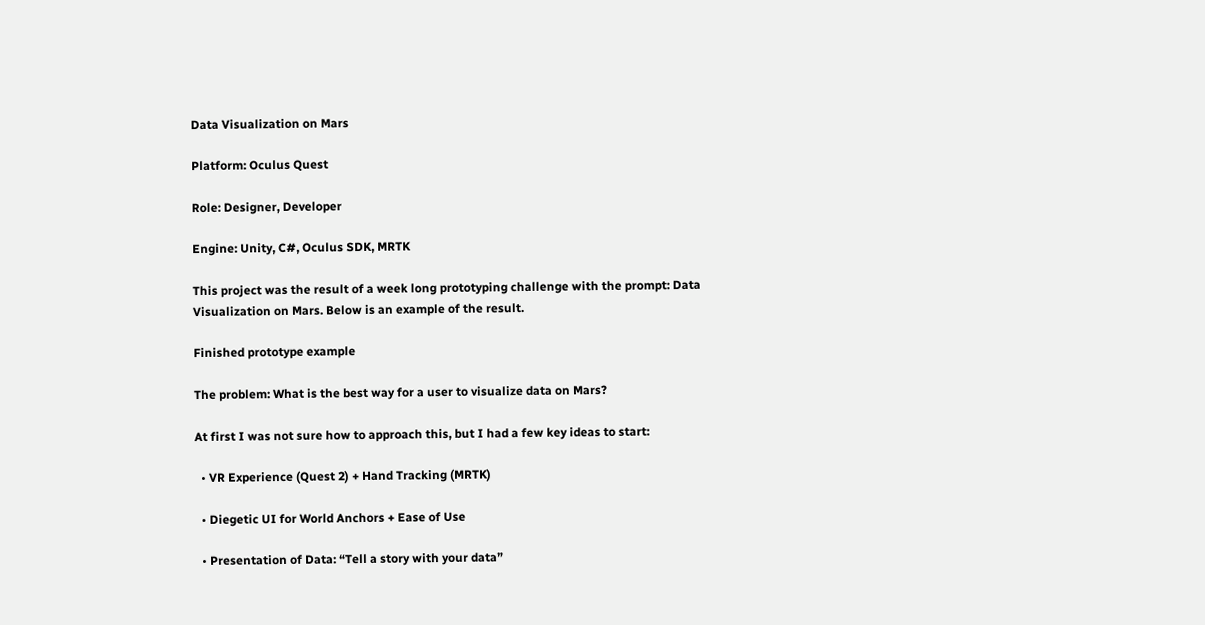Data Visualization on Mars

Platform: Oculus Quest

Role: Designer, Developer

Engine: Unity, C#, Oculus SDK, MRTK

This project was the result of a week long prototyping challenge with the prompt: Data Visualization on Mars. Below is an example of the result.

Finished prototype example

The problem: What is the best way for a user to visualize data on Mars?

At first I was not sure how to approach this, but I had a few key ideas to start:

  • VR Experience (Quest 2) + Hand Tracking (MRTK)

  • Diegetic UI for World Anchors + Ease of Use

  • Presentation of Data: “Tell a story with your data”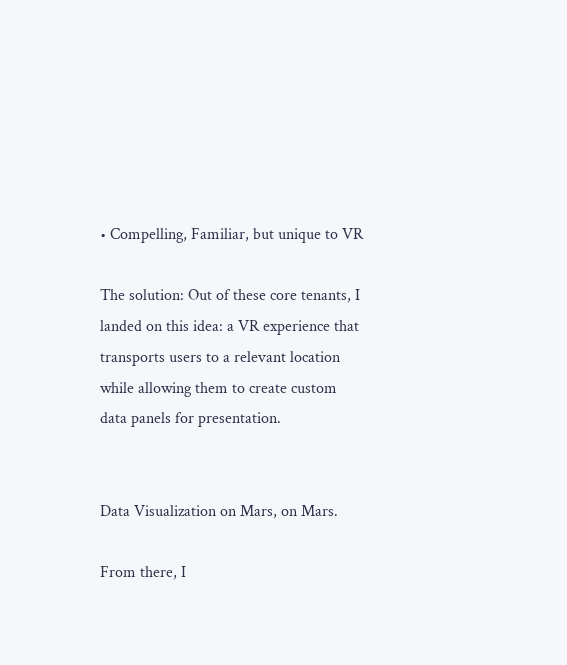• Compelling, Familiar, but unique to VR

The solution: Out of these core tenants, I landed on this idea: a VR experience that transports users to a relevant location while allowing them to create custom data panels for presentation.


Data Visualization on Mars, on Mars.

From there, I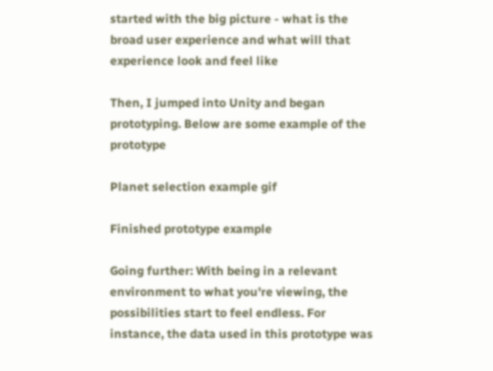started with the big picture - what is the broad user experience and what will that experience look and feel like

Then, I jumped into Unity and began prototyping. Below are some example of the prototype

Planet selection example gif

Finished prototype example

Going further: With being in a relevant environment to what you're viewing, the possibilities start to feel endless. For instance, the data used in this prototype was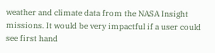weather and climate data from the NASA Insight missions. It would be very impactful if a user could see first hand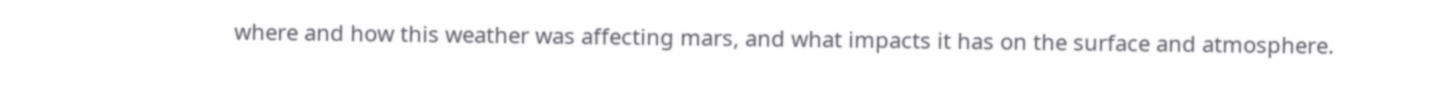where and how this weather was affecting mars, and what impacts it has on the surface and atmosphere.